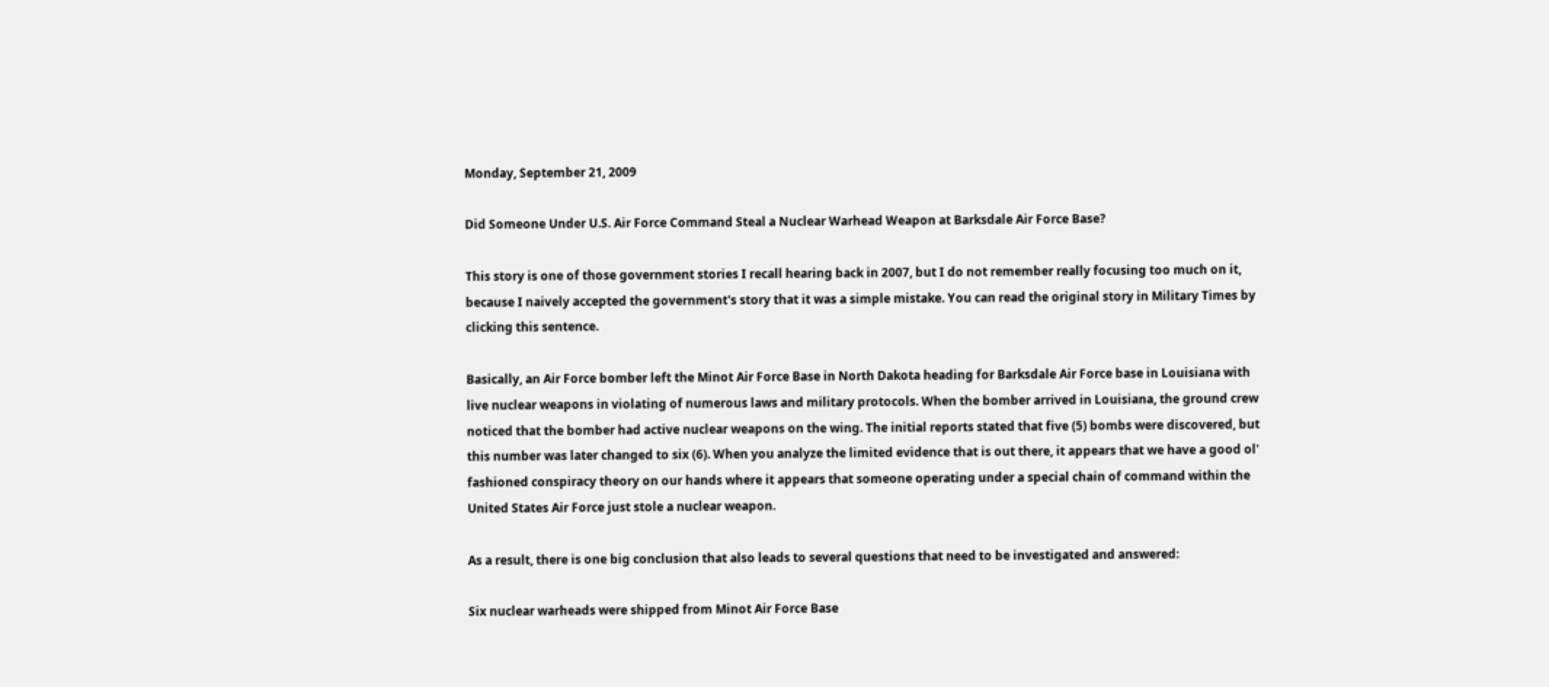Monday, September 21, 2009

Did Someone Under U.S. Air Force Command Steal a Nuclear Warhead Weapon at Barksdale Air Force Base?

This story is one of those government stories I recall hearing back in 2007, but I do not remember really focusing too much on it, because I naively accepted the government's story that it was a simple mistake. You can read the original story in Military Times by clicking this sentence.

Basically, an Air Force bomber left the Minot Air Force Base in North Dakota heading for Barksdale Air Force base in Louisiana with live nuclear weapons in violating of numerous laws and military protocols. When the bomber arrived in Louisiana, the ground crew noticed that the bomber had active nuclear weapons on the wing. The initial reports stated that five (5) bombs were discovered, but this number was later changed to six (6). When you analyze the limited evidence that is out there, it appears that we have a good ol' fashioned conspiracy theory on our hands where it appears that someone operating under a special chain of command within the United States Air Force just stole a nuclear weapon.

As a result, there is one big conclusion that also leads to several questions that need to be investigated and answered:

Six nuclear warheads were shipped from Minot Air Force Base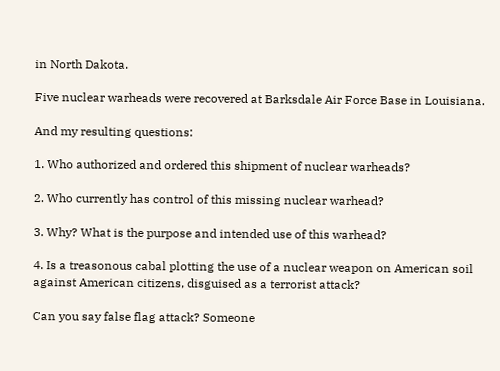in North Dakota.

Five nuclear warheads were recovered at Barksdale Air Force Base in Louisiana.

And my resulting questions:

1. Who authorized and ordered this shipment of nuclear warheads?

2. Who currently has control of this missing nuclear warhead?

3. Why? What is the purpose and intended use of this warhead?

4. Is a treasonous cabal plotting the use of a nuclear weapon on American soil against American citizens, disguised as a terrorist attack?

Can you say false flag attack? Someone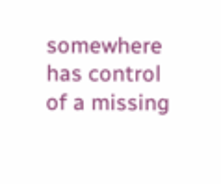somewhere has control of a missing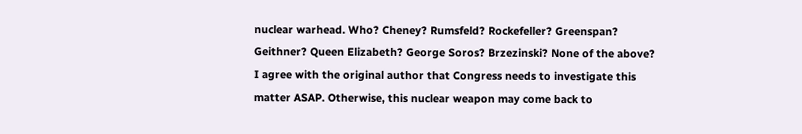nuclear warhead. Who? Cheney? Rumsfeld? Rockefeller? Greenspan? Geithner? Queen Elizabeth? George Soros? Brzezinski? None of the above? I agree with the original author that Congress needs to investigate this matter ASAP. Otherwise, this nuclear weapon may come back to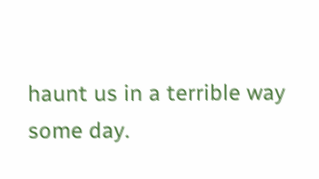haunt us in a terrible way some day.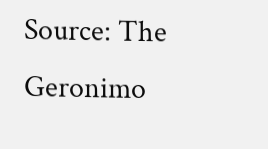Source: The Geronimo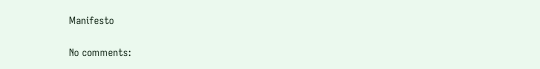Manifesto

No comments: